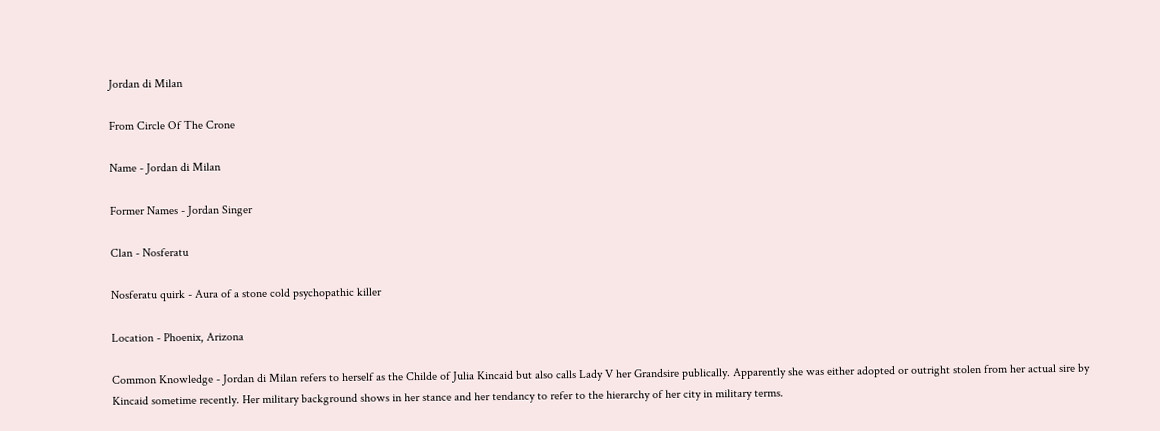Jordan di Milan

From Circle Of The Crone

Name - Jordan di Milan

Former Names - Jordan Singer

Clan - Nosferatu

Nosferatu quirk - Aura of a stone cold psychopathic killer

Location - Phoenix, Arizona

Common Knowledge - Jordan di Milan refers to herself as the Childe of Julia Kincaid but also calls Lady V her Grandsire publically. Apparently she was either adopted or outright stolen from her actual sire by Kincaid sometime recently. Her military background shows in her stance and her tendancy to refer to the hierarchy of her city in military terms.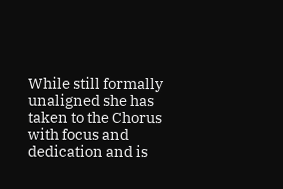While still formally unaligned she has taken to the Chorus with focus and dedication and is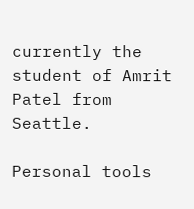currently the student of Amrit Patel from Seattle.

Personal tools